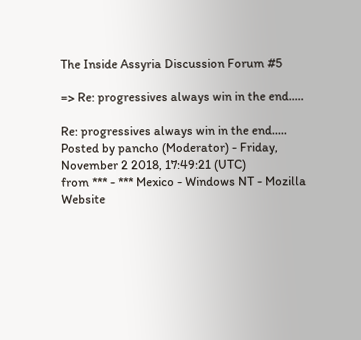The Inside Assyria Discussion Forum #5

=> Re: progressives always win in the end.....

Re: progressives always win in the end.....
Posted by pancho (Moderator) - Friday, November 2 2018, 17:49:21 (UTC)
from *** - *** Mexico - Windows NT - Mozilla
Website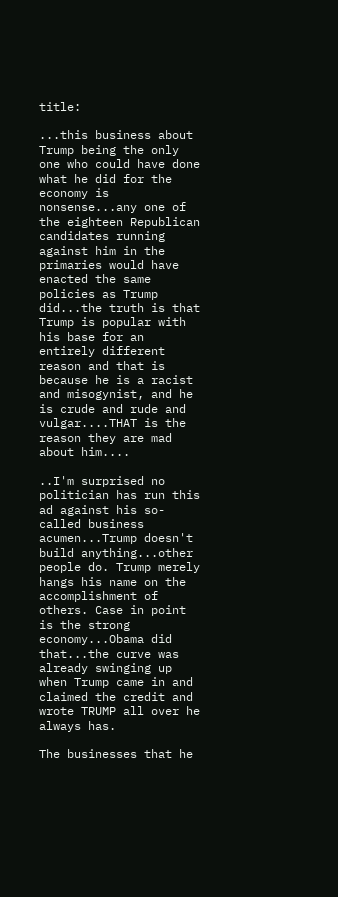title:

...this business about Trump being the only one who could have done what he did for the economy is nonsense...any one of the eighteen Republican candidates running against him in the primaries would have enacted the same policies as Trump did...the truth is that Trump is popular with his base for an entirely different reason and that is because he is a racist and misogynist, and he is crude and rude and vulgar....THAT is the reason they are mad about him....

..I'm surprised no politician has run this ad against his so-called business acumen...Trump doesn't build anything...other people do. Trump merely hangs his name on the accomplishment of others. Case in point is the strong economy...Obama did that...the curve was already swinging up when Trump came in and claimed the credit and wrote TRUMP all over he always has.

The businesses that he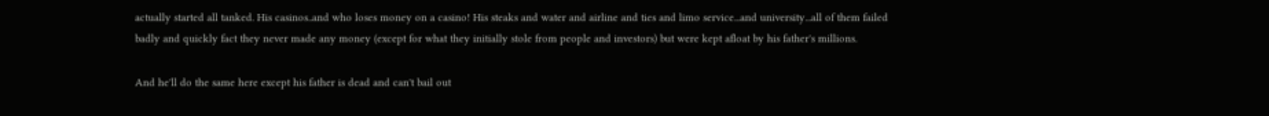actually started all tanked. His casinos..and who loses money on a casino! His steaks and water and airline and ties and limo service...and university...all of them failed badly and quickly fact they never made any money (except for what they initially stole from people and investors) but were kept afloat by his father's millions.

And he'll do the same here except his father is dead and can't bail out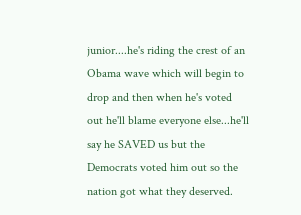junior....he's riding the crest of an Obama wave which will begin to drop and then when he's voted out he'll blame everyone else...he'll say he SAVED us but the Democrats voted him out so the nation got what they deserved.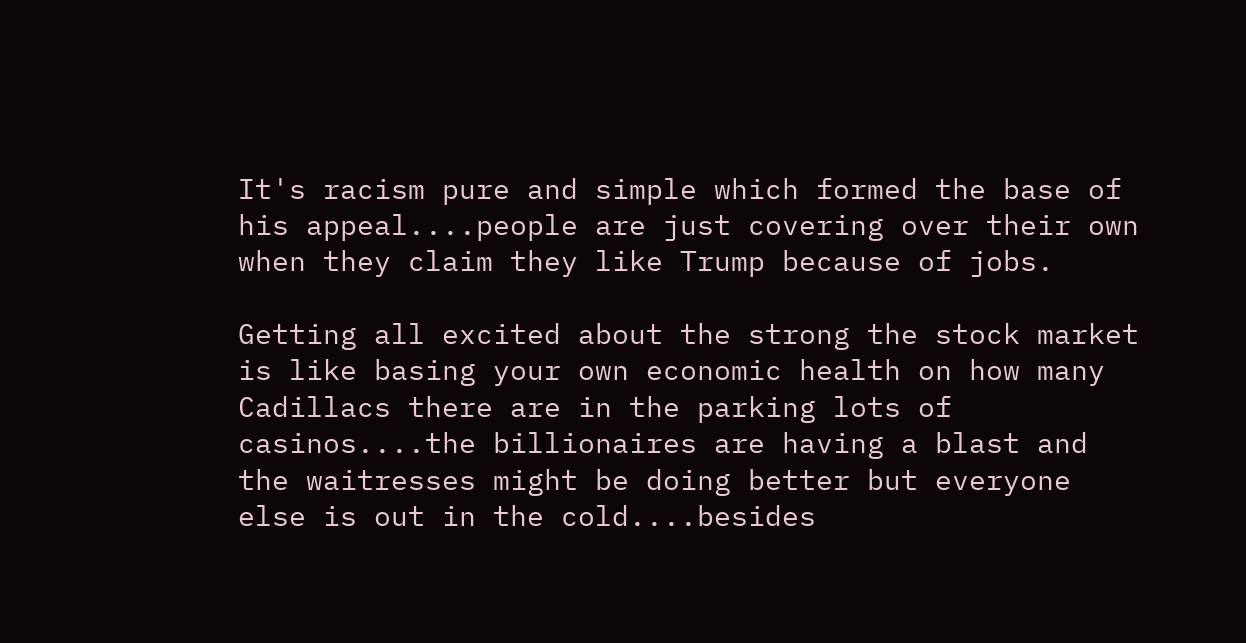It's racism pure and simple which formed the base of his appeal....people are just covering over their own when they claim they like Trump because of jobs.

Getting all excited about the strong the stock market is like basing your own economic health on how many Cadillacs there are in the parking lots of casinos....the billionaires are having a blast and the waitresses might be doing better but everyone else is out in the cold....besides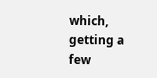which, getting a few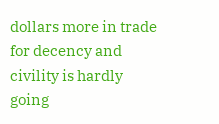dollars more in trade for decency and civility is hardly going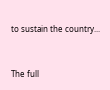to sustain the country...


The full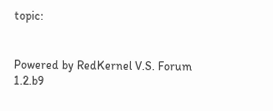topic:


Powered by RedKernel V.S. Forum 1.2.b9